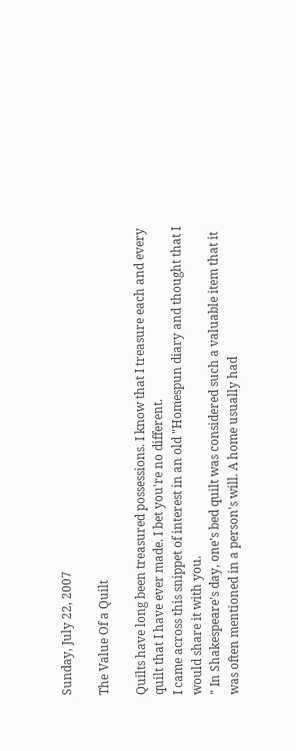Sunday, July 22, 2007

The Value Of a Quilt

Quilts have long been treasured possessions. I know that I treasure each and every quilt that I have ever made. I bet you're no different.
I came across this snippet of interest in an old "Homespun diary and thought that I would share it with you.
" In Shakespeare's day, one's bed quilt was considered such a valuable item that it was often mentioned in a person's will. A home usually had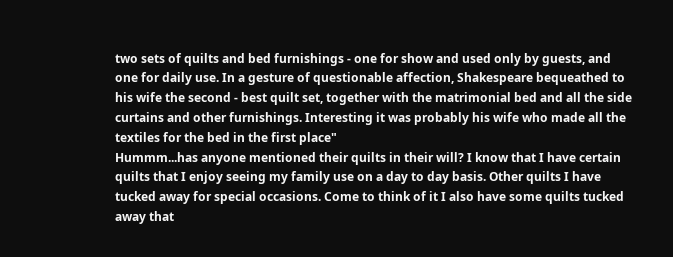two sets of quilts and bed furnishings - one for show and used only by guests, and one for daily use. In a gesture of questionable affection, Shakespeare bequeathed to his wife the second - best quilt set, together with the matrimonial bed and all the side curtains and other furnishings. Interesting it was probably his wife who made all the textiles for the bed in the first place"
Hummm...has anyone mentioned their quilts in their will? I know that I have certain
quilts that I enjoy seeing my family use on a day to day basis. Other quilts I have tucked away for special occasions. Come to think of it I also have some quilts tucked away that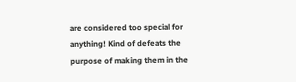are considered too special for anything! Kind of defeats the purpose of making them in the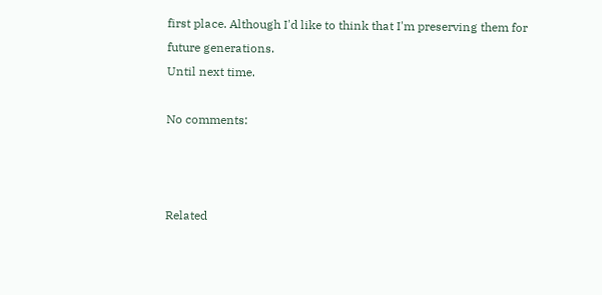first place. Although I'd like to think that I'm preserving them for future generations.
Until next time.

No comments:



Related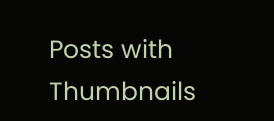Posts with Thumbnails